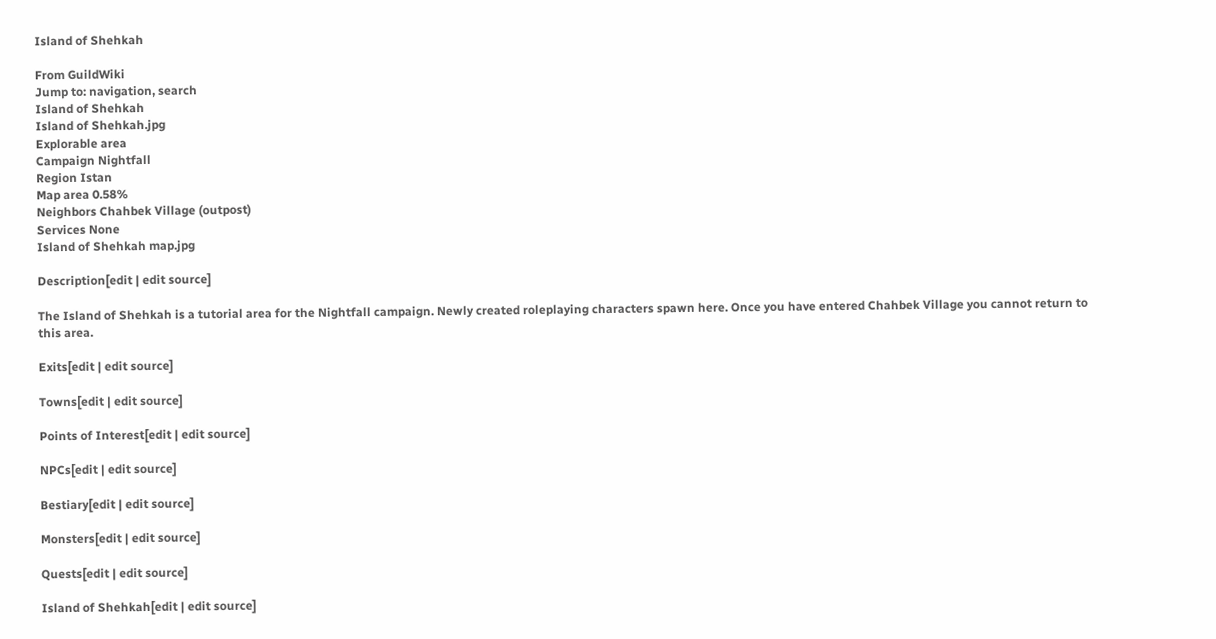Island of Shehkah

From GuildWiki
Jump to: navigation, search
Island of Shehkah
Island of Shehkah.jpg
Explorable area
Campaign Nightfall
Region Istan
Map area 0.58%
Neighbors Chahbek Village (outpost)
Services None
Island of Shehkah map.jpg

Description[edit | edit source]

The Island of Shehkah is a tutorial area for the Nightfall campaign. Newly created roleplaying characters spawn here. Once you have entered Chahbek Village you cannot return to this area.

Exits[edit | edit source]

Towns[edit | edit source]

Points of Interest[edit | edit source]

NPCs[edit | edit source]

Bestiary[edit | edit source]

Monsters[edit | edit source]

Quests[edit | edit source]

Island of Shehkah[edit | edit source]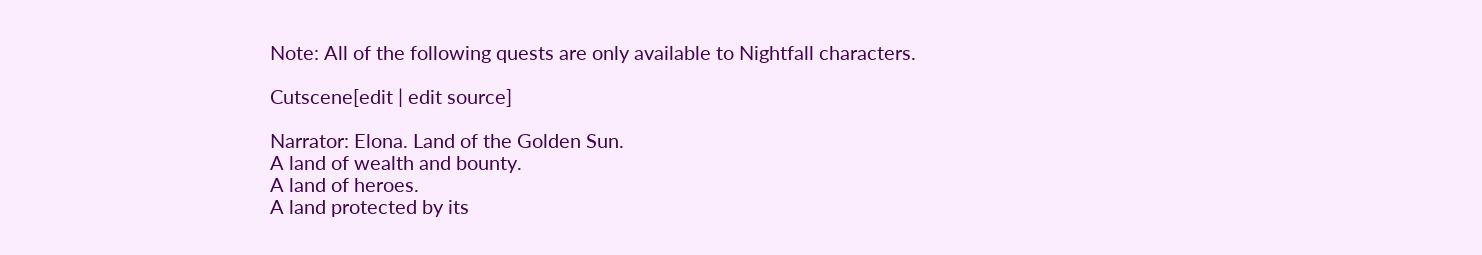Note: All of the following quests are only available to Nightfall characters.

Cutscene[edit | edit source]

Narrator: Elona. Land of the Golden Sun.
A land of wealth and bounty.
A land of heroes.
A land protected by its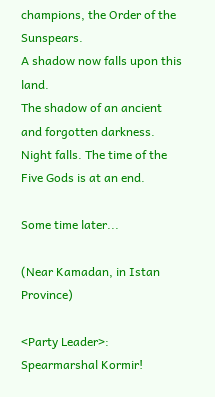champions, the Order of the Sunspears.
A shadow now falls upon this land.
The shadow of an ancient and forgotten darkness.
Night falls. The time of the Five Gods is at an end.

Some time later...

(Near Kamadan, in Istan Province)

<Party Leader>: Spearmarshal Kormir!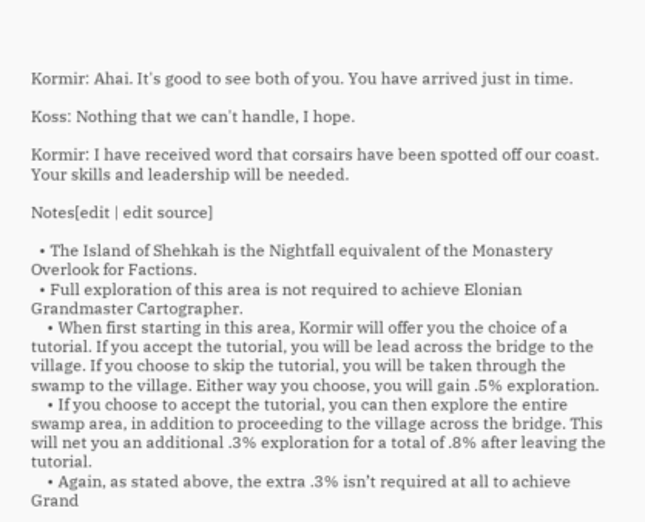Kormir: Ahai. It's good to see both of you. You have arrived just in time.

Koss: Nothing that we can't handle, I hope.

Kormir: I have received word that corsairs have been spotted off our coast. Your skills and leadership will be needed.

Notes[edit | edit source]

  • The Island of Shehkah is the Nightfall equivalent of the Monastery Overlook for Factions.
  • Full exploration of this area is not required to achieve Elonian Grandmaster Cartographer.
    • When first starting in this area, Kormir will offer you the choice of a tutorial. If you accept the tutorial, you will be lead across the bridge to the village. If you choose to skip the tutorial, you will be taken through the swamp to the village. Either way you choose, you will gain .5% exploration.
    • If you choose to accept the tutorial, you can then explore the entire swamp area, in addition to proceeding to the village across the bridge. This will net you an additional .3% exploration for a total of .8% after leaving the tutorial.
    • Again, as stated above, the extra .3% isn’t required at all to achieve Grand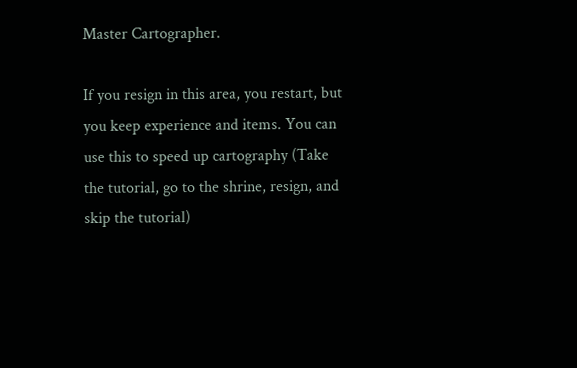Master Cartographer.

If you resign in this area, you restart, but you keep experience and items. You can use this to speed up cartography (Take the tutorial, go to the shrine, resign, and skip the tutorial)